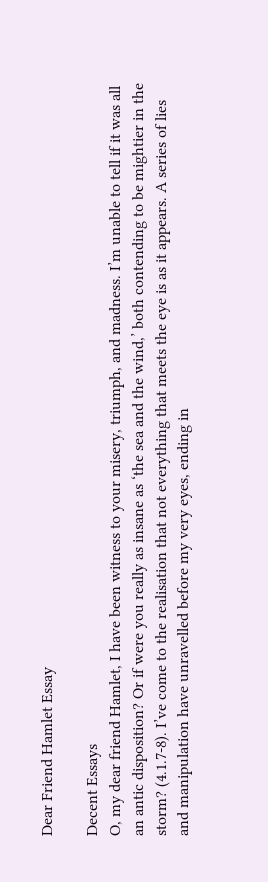Dear Friend Hamlet Essay

Decent Essays
O, my dear friend Hamlet, I have been witness to your misery, triumph, and madness. I’m unable to tell if it was all an antic disposition? Or if were you really as insane as ‘the sea and the wind,’ both contending to be mightier in the storm? (4.1.7-8). I’ve come to the realisation that not everything that meets the eye is as it appears. A series of lies and manipulation have unravelled before my very eyes, ending in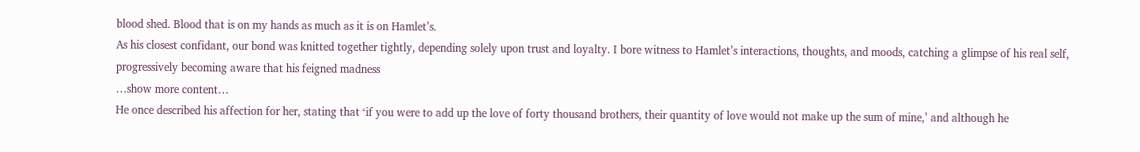blood shed. Blood that is on my hands as much as it is on Hamlet’s.
As his closest confidant, our bond was knitted together tightly, depending solely upon trust and loyalty. I bore witness to Hamlet’s interactions, thoughts, and moods, catching a glimpse of his real self, progressively becoming aware that his feigned madness
…show more content…
He once described his affection for her, stating that ‘if you were to add up the love of forty thousand brothers, their quantity of love would not make up the sum of mine,’ and although he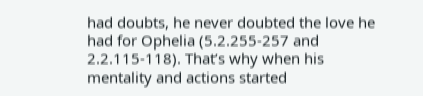had doubts, he never doubted the love he had for Ophelia (5.2.255-257 and 2.2.115-118). That’s why when his mentality and actions started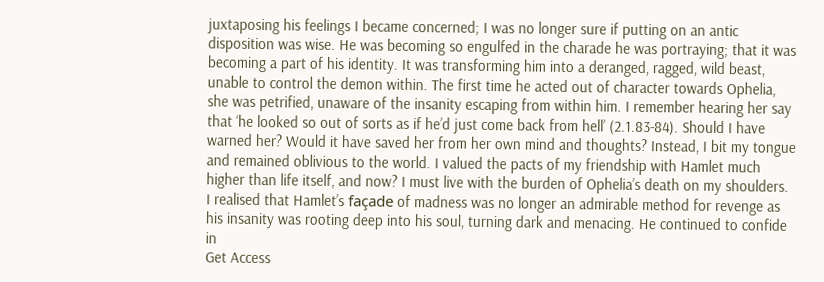juxtaposing his feelings I became concerned; I was no longer sure if putting on an antic disposition was wise. He was becoming so engulfed in the charade he was portraying; that it was becoming a part of his identity. It was transforming him into a deranged, ragged, wild beast, unable to control the demon within. The first time he acted out of character towards Ophelia, she was petrified, unaware of the insanity escaping from within him. I remember hearing her say that ‘he looked so out of sorts as if he’d just come back from hell’ (2.1.83-84). Should I have warned her? Would it have saved her from her own mind and thoughts? Instead, I bit my tongue and remained oblivious to the world. I valued the pacts of my friendship with Hamlet much higher than life itself, and now? I must live with the burden of Ophelia’s death on my shoulders.
I realised that Hamlet’s façade of madness was no longer an admirable method for revenge as his insanity was rooting deep into his soul, turning dark and menacing. He continued to confide in
Get Access